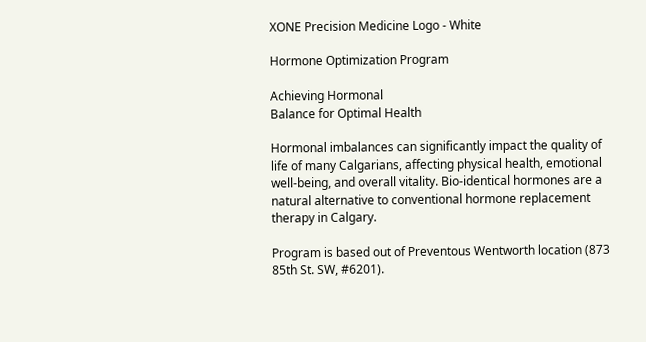XONE Precision Medicine Logo - White

Hormone Optimization Program

Achieving Hormonal
Balance for Optimal Health

Hormonal imbalances can significantly impact the quality of life of many Calgarians, affecting physical health, emotional well-being, and overall vitality. Bio-identical hormones are a natural alternative to conventional hormone replacement therapy in Calgary.

Program is based out of Preventous Wentworth location (873 85th St. SW, #6201).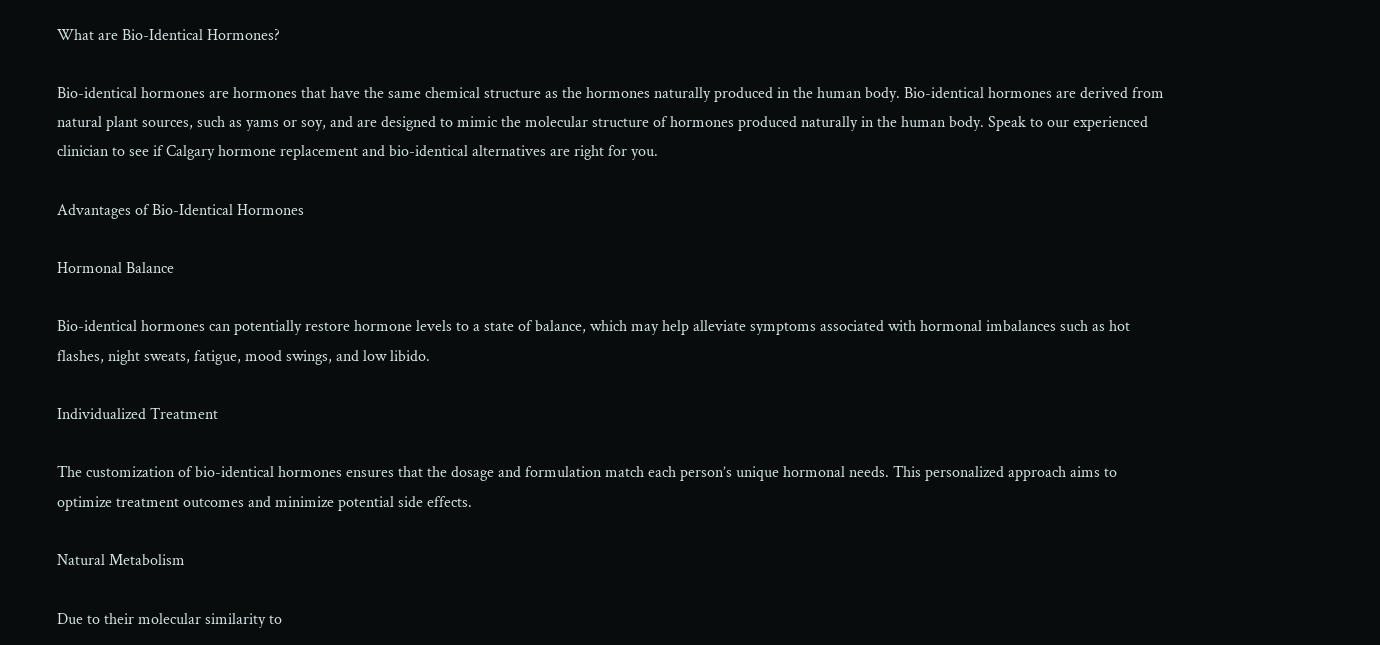What are Bio-Identical Hormones?

Bio-identical hormones are hormones that have the same chemical structure as the hormones naturally produced in the human body. Bio-identical hormones are derived from natural plant sources, such as yams or soy, and are designed to mimic the molecular structure of hormones produced naturally in the human body. Speak to our experienced clinician to see if Calgary hormone replacement and bio-identical alternatives are right for you.

Advantages of Bio-Identical Hormones

Hormonal Balance

Bio-identical hormones can potentially restore hormone levels to a state of balance, which may help alleviate symptoms associated with hormonal imbalances such as hot flashes, night sweats, fatigue, mood swings, and low libido.

Individualized Treatment

The customization of bio-identical hormones ensures that the dosage and formulation match each person’s unique hormonal needs. This personalized approach aims to optimize treatment outcomes and minimize potential side effects.

Natural Metabolism

Due to their molecular similarity to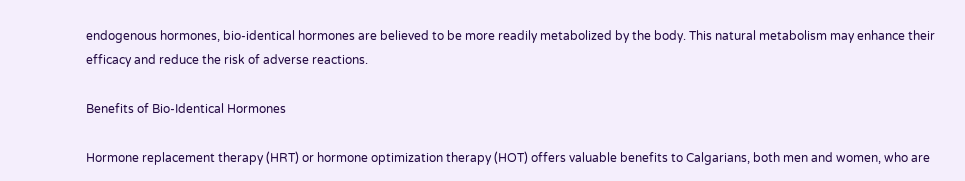endogenous hormones, bio-identical hormones are believed to be more readily metabolized by the body. This natural metabolism may enhance their efficacy and reduce the risk of adverse reactions.

Benefits of Bio-Identical Hormones

Hormone replacement therapy (HRT) or hormone optimization therapy (HOT) offers valuable benefits to Calgarians, both men and women, who are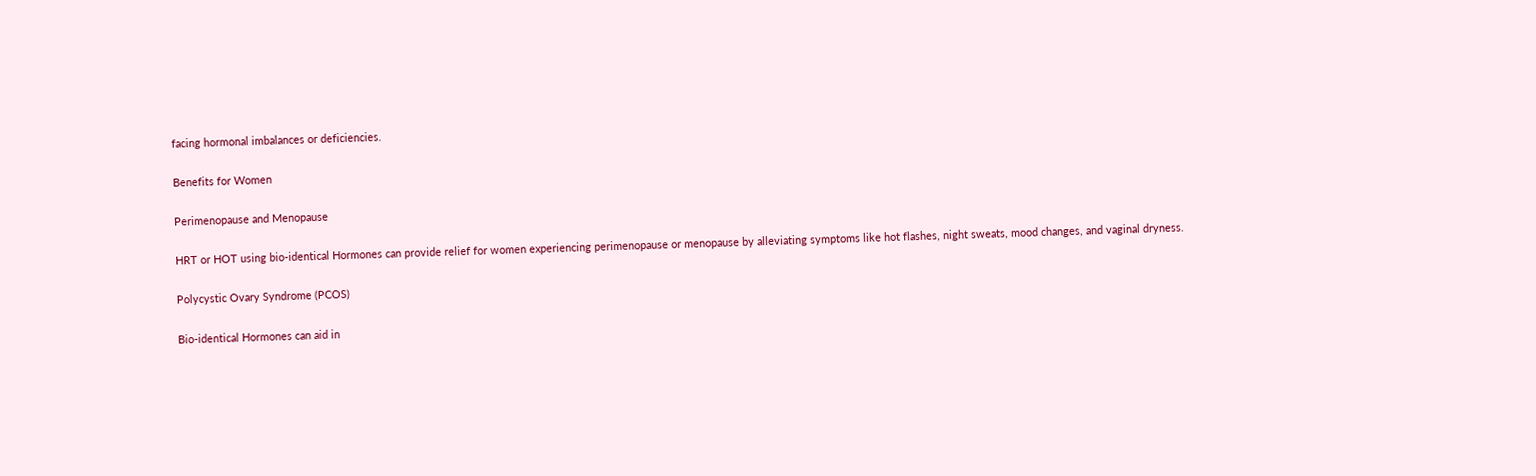facing hormonal imbalances or deficiencies.

Benefits for Women

Perimenopause and Menopause

HRT or HOT using bio-identical Hormones can provide relief for women experiencing perimenopause or menopause by alleviating symptoms like hot flashes, night sweats, mood changes, and vaginal dryness.

Polycystic Ovary Syndrome (PCOS)

Bio-identical Hormones can aid in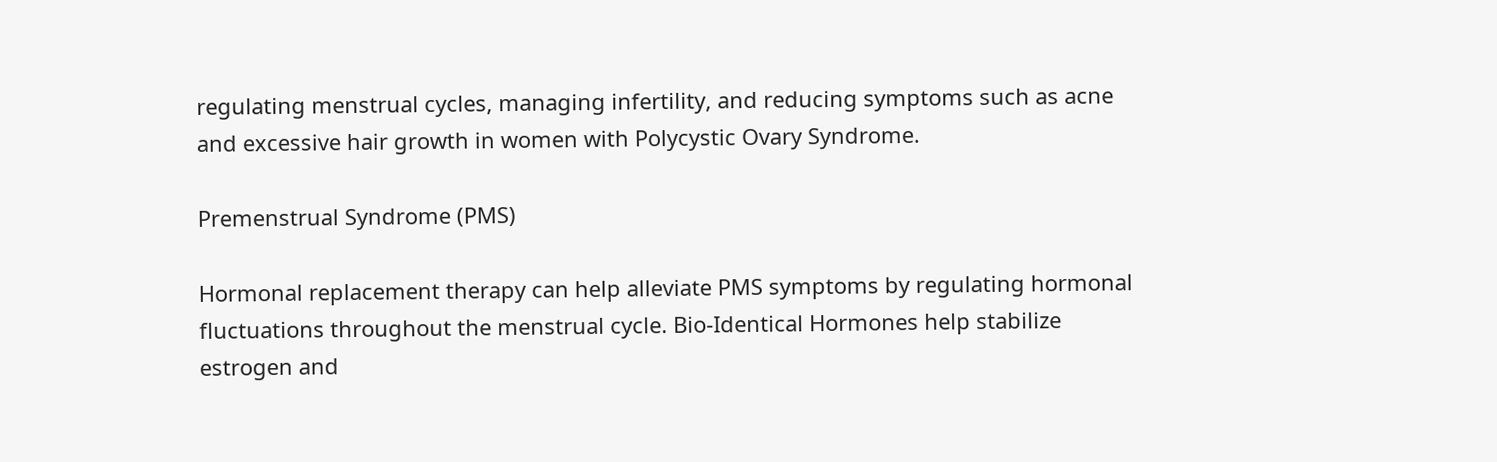regulating menstrual cycles, managing infertility, and reducing symptoms such as acne and excessive hair growth in women with Polycystic Ovary Syndrome.

Premenstrual Syndrome (PMS)

Hormonal replacement therapy can help alleviate PMS symptoms by regulating hormonal fluctuations throughout the menstrual cycle. Bio-Identical Hormones help stabilize estrogen and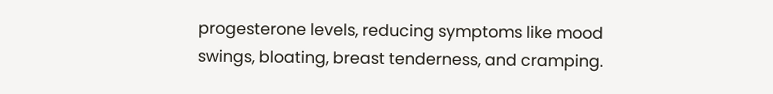progesterone levels, reducing symptoms like mood swings, bloating, breast tenderness, and cramping.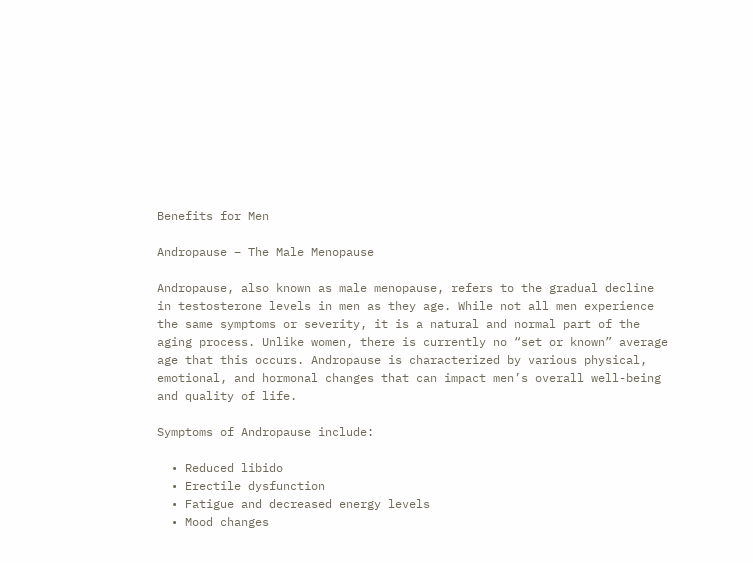Benefits for Men

Andropause – The Male Menopause

Andropause, also known as male menopause, refers to the gradual decline in testosterone levels in men as they age. While not all men experience the same symptoms or severity, it is a natural and normal part of the aging process. Unlike women, there is currently no “set or known” average age that this occurs. Andropause is characterized by various physical, emotional, and hormonal changes that can impact men’s overall well-being and quality of life.

Symptoms of Andropause include:

  • Reduced libido
  • Erectile dysfunction
  • Fatigue and decreased energy levels
  • Mood changes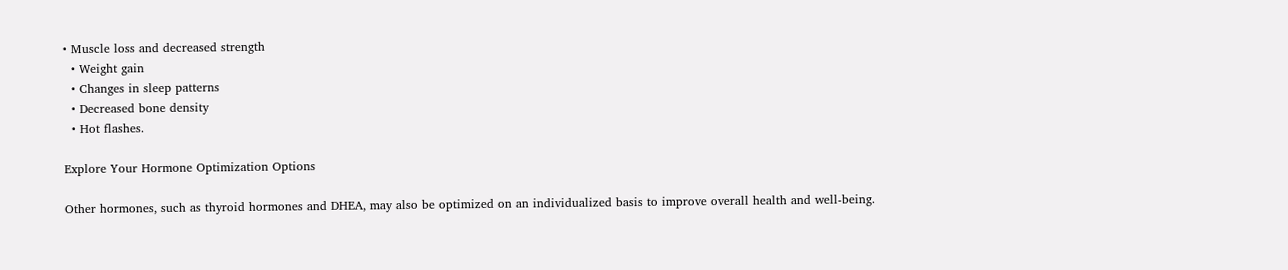• Muscle loss and decreased strength
  • Weight gain
  • Changes in sleep patterns
  • Decreased bone density
  • Hot flashes.

Explore Your Hormone Optimization Options

Other hormones, such as thyroid hormones and DHEA, may also be optimized on an individualized basis to improve overall health and well-being.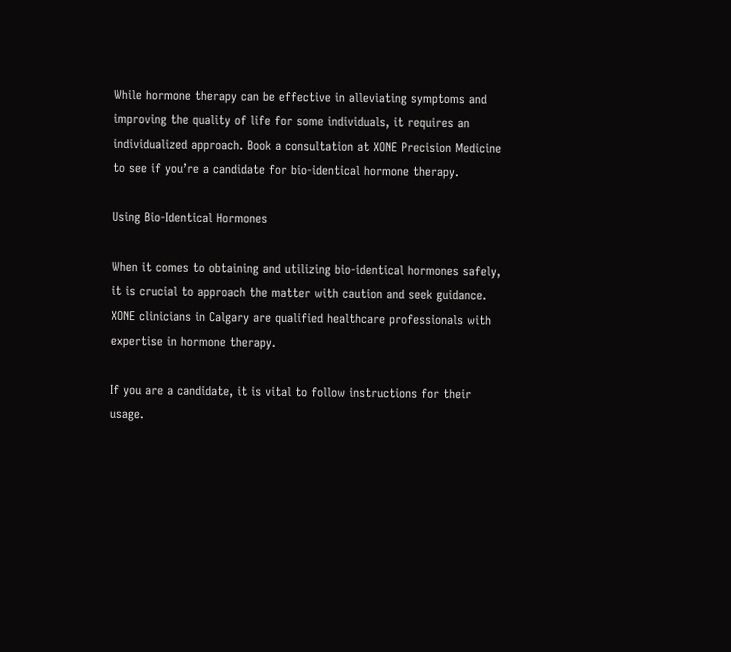While hormone therapy can be effective in alleviating symptoms and improving the quality of life for some individuals, it requires an individualized approach. Book a consultation at XONE Precision Medicine to see if you’re a candidate for bio-identical hormone therapy.

Using Bio-Identical Hormones

When it comes to obtaining and utilizing bio-identical hormones safely, it is crucial to approach the matter with caution and seek guidance. XONE clinicians in Calgary are qualified healthcare professionals with expertise in hormone therapy.

If you are a candidate, it is vital to follow instructions for their usage.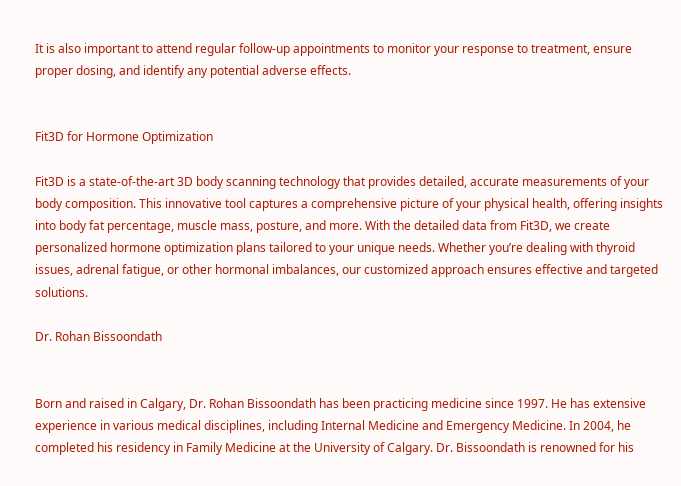It is also important to attend regular follow-up appointments to monitor your response to treatment, ensure proper dosing, and identify any potential adverse effects.


Fit3D for Hormone Optimization

Fit3D is a state-of-the-art 3D body scanning technology that provides detailed, accurate measurements of your body composition. This innovative tool captures a comprehensive picture of your physical health, offering insights into body fat percentage, muscle mass, posture, and more. With the detailed data from Fit3D, we create personalized hormone optimization plans tailored to your unique needs. Whether you’re dealing with thyroid issues, adrenal fatigue, or other hormonal imbalances, our customized approach ensures effective and targeted solutions.

Dr. Rohan Bissoondath


Born and raised in Calgary, Dr. Rohan Bissoondath has been practicing medicine since 1997. He has extensive experience in various medical disciplines, including Internal Medicine and Emergency Medicine. In 2004, he completed his residency in Family Medicine at the University of Calgary. Dr. Bissoondath is renowned for his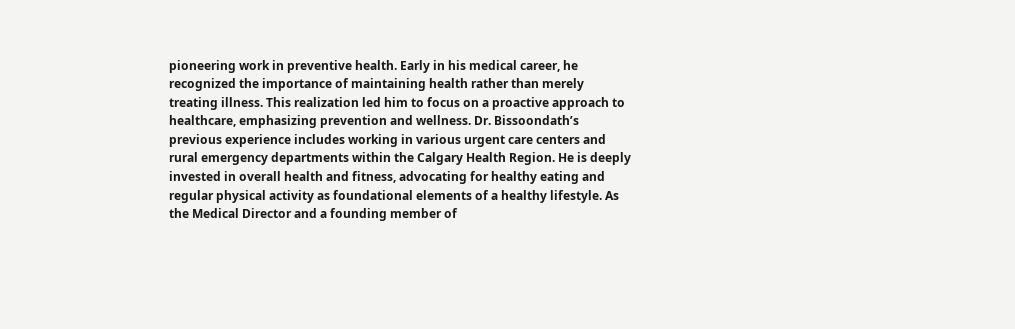pioneering work in preventive health. Early in his medical career, he recognized the importance of maintaining health rather than merely treating illness. This realization led him to focus on a proactive approach to healthcare, emphasizing prevention and wellness. Dr. Bissoondath’s previous experience includes working in various urgent care centers and rural emergency departments within the Calgary Health Region. He is deeply invested in overall health and fitness, advocating for healthy eating and regular physical activity as foundational elements of a healthy lifestyle. As the Medical Director and a founding member of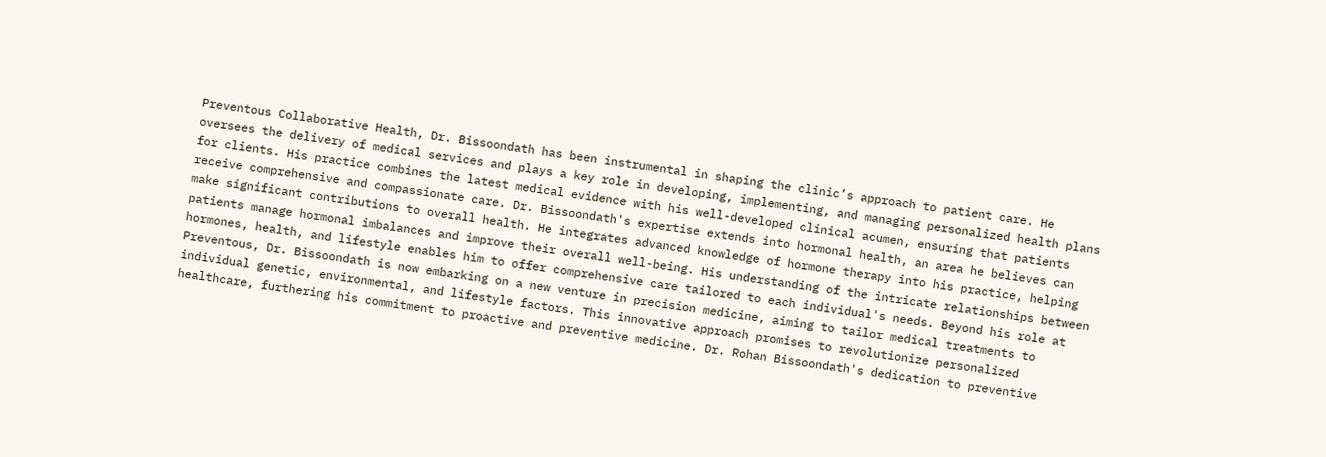Preventous Collaborative Health, Dr. Bissoondath has been instrumental in shaping the clinic’s approach to patient care. He oversees the delivery of medical services and plays a key role in developing, implementing, and managing personalized health plans for clients. His practice combines the latest medical evidence with his well-developed clinical acumen, ensuring that patients receive comprehensive and compassionate care. Dr. Bissoondath's expertise extends into hormonal health, an area he believes can make significant contributions to overall health. He integrates advanced knowledge of hormone therapy into his practice, helping patients manage hormonal imbalances and improve their overall well-being. His understanding of the intricate relationships between hormones, health, and lifestyle enables him to offer comprehensive care tailored to each individual's needs. Beyond his role at Preventous, Dr. Bissoondath is now embarking on a new venture in precision medicine, aiming to tailor medical treatments to individual genetic, environmental, and lifestyle factors. This innovative approach promises to revolutionize personalized healthcare, furthering his commitment to proactive and preventive medicine. Dr. Rohan Bissoondath's dedication to preventive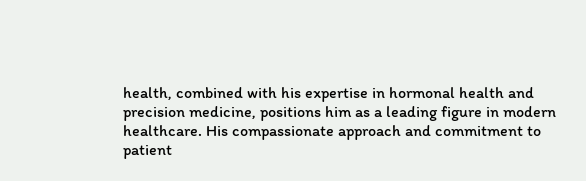health, combined with his expertise in hormonal health and precision medicine, positions him as a leading figure in modern healthcare. His compassionate approach and commitment to patient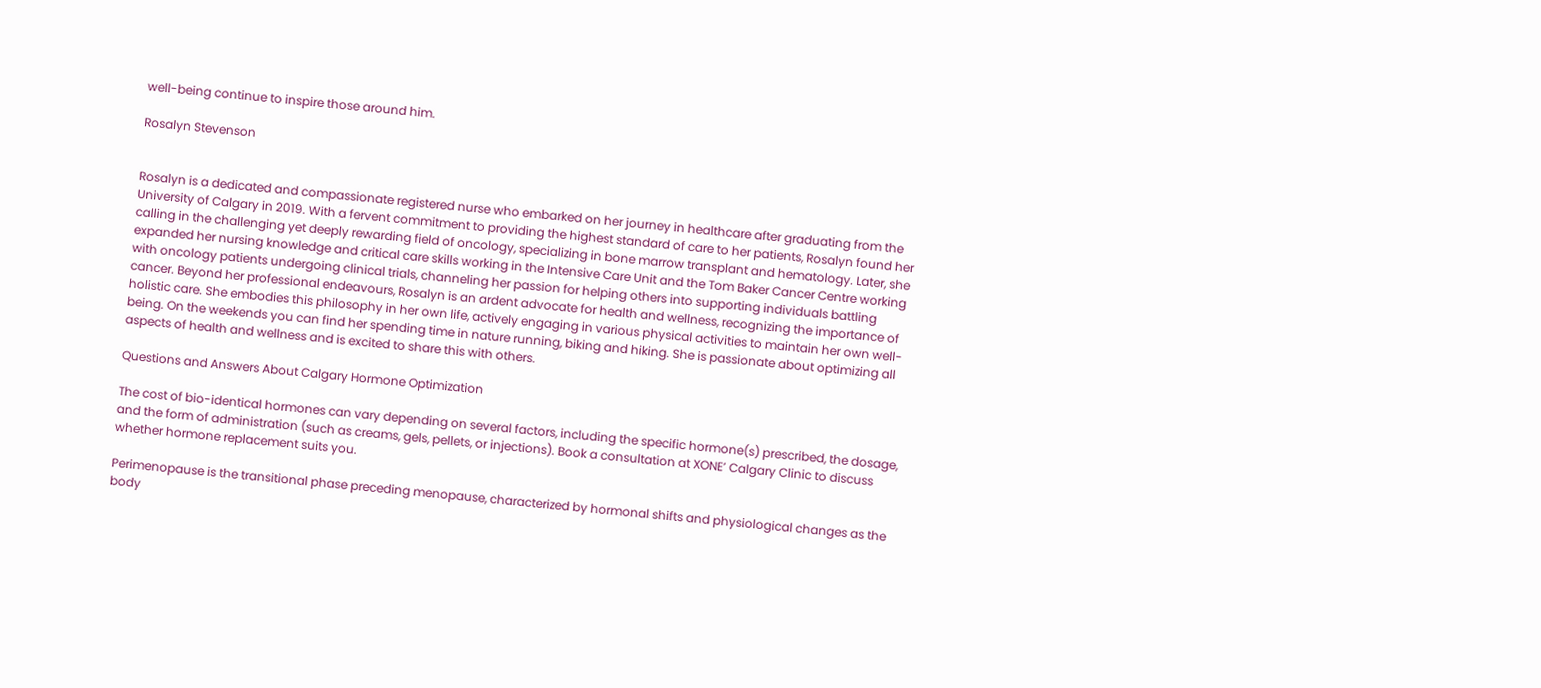well-being continue to inspire those around him.

Rosalyn Stevenson


Rosalyn is a dedicated and compassionate registered nurse who embarked on her journey in healthcare after graduating from the University of Calgary in 2019. With a fervent commitment to providing the highest standard of care to her patients, Rosalyn found her calling in the challenging yet deeply rewarding field of oncology, specializing in bone marrow transplant and hematology. Later, she expanded her nursing knowledge and critical care skills working in the Intensive Care Unit and the Tom Baker Cancer Centre working with oncology patients undergoing clinical trials, channeling her passion for helping others into supporting individuals battling cancer. Beyond her professional endeavours, Rosalyn is an ardent advocate for health and wellness, recognizing the importance of holistic care. She embodies this philosophy in her own life, actively engaging in various physical activities to maintain her own well-being. On the weekends you can find her spending time in nature running, biking and hiking. She is passionate about optimizing all aspects of health and wellness and is excited to share this with others.

Questions and Answers About Calgary Hormone Optimization

The cost of bio-identical hormones can vary depending on several factors, including the specific hormone(s) prescribed, the dosage, and the form of administration (such as creams, gels, pellets, or injections). Book a consultation at XONE’ Calgary Clinic to discuss whether hormone replacement suits you.

Perimenopause is the transitional phase preceding menopause, characterized by hormonal shifts and physiological changes as the body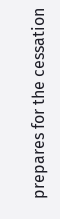prepares for the cessation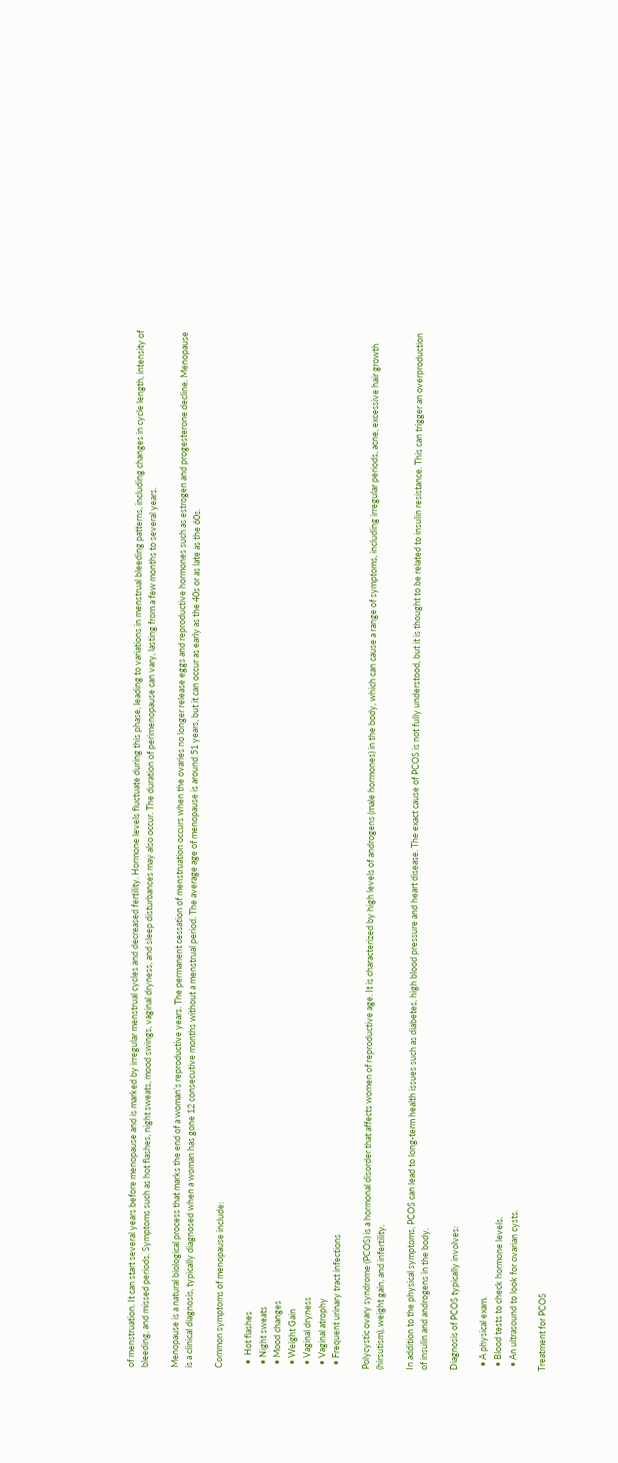of menstruation. It can start several years before menopause and is marked by irregular menstrual cycles and decreased fertility. Hormone levels fluctuate during this phase, leading to variations in menstrual bleeding patterns, including changes in cycle length, intensity of bleeding, and missed periods. Symptoms such as hot flashes, night sweats, mood swings, vaginal dryness, and sleep disturbances may also occur. The duration of perimenopause can vary, lasting from a few months to several years.

Menopause is a natural biological process that marks the end of a woman’s reproductive years. The permanent cessation of menstruation occurs when the ovaries no longer release eggs and reproductive hormones such as estrogen and progesterone decline. Menopause is a clinical diagnosis, typically diagnosed when a woman has gone 12 consecutive months without a menstrual period. The average age of menopause is around 51 years, but it can occur as early as the 40s or as late as the 60s.

Common symptoms of menopause include:

  •  Hot flashes
  • Night sweats
  • Mood changes
  • Weight Gain
  • Vaginal dryness
  • Vaginal atrophy
  • Frequent urinary tract infections

Polycystic ovary syndrome (PCOS) is a hormonal disorder that affects women of reproductive age. It is characterized by high levels of androgens (male hormones) in the body, which can cause a range of symptoms, including irregular periods, acne, excessive hair growth (hirsutism), weight gain, and infertility.

In addition to the physical symptoms, PCOS can lead to long-term health issues such as diabetes, high blood pressure and heart disease. The exact cause of PCOS is not fully understood, but it is thought to be related to insulin resistance. This can trigger an overproduction of insulin and androgens in the body.

Diagnosis of PCOS typically involves:

  • A physical exam.
  • Blood tests to check hormone levels.
  • An ultrasound to look for ovarian cysts.

Treatment for PCOS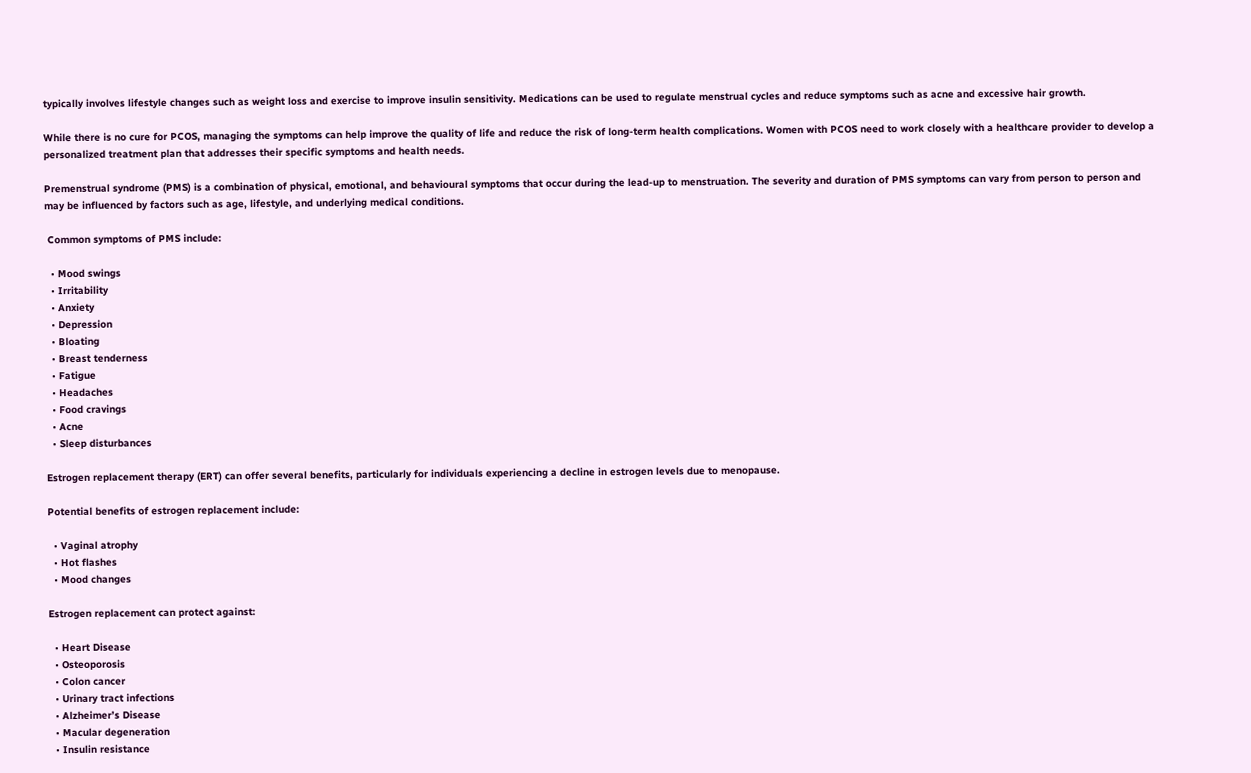typically involves lifestyle changes such as weight loss and exercise to improve insulin sensitivity. Medications can be used to regulate menstrual cycles and reduce symptoms such as acne and excessive hair growth.

While there is no cure for PCOS, managing the symptoms can help improve the quality of life and reduce the risk of long-term health complications. Women with PCOS need to work closely with a healthcare provider to develop a personalized treatment plan that addresses their specific symptoms and health needs.

Premenstrual syndrome (PMS) is a combination of physical, emotional, and behavioural symptoms that occur during the lead-up to menstruation. The severity and duration of PMS symptoms can vary from person to person and may be influenced by factors such as age, lifestyle, and underlying medical conditions.

 Common symptoms of PMS include:

  • Mood swings
  • Irritability
  • Anxiety
  • Depression
  • Bloating
  • Breast tenderness
  • Fatigue
  • Headaches
  • Food cravings
  • Acne
  • Sleep disturbances

Estrogen replacement therapy (ERT) can offer several benefits, particularly for individuals experiencing a decline in estrogen levels due to menopause.

Potential benefits of estrogen replacement include:

  • Vaginal atrophy
  • Hot flashes
  • Mood changes

Estrogen replacement can protect against:

  • Heart Disease
  • Osteoporosis
  • Colon cancer
  • Urinary tract infections
  • Alzheimer’s Disease
  • Macular degeneration
  • Insulin resistance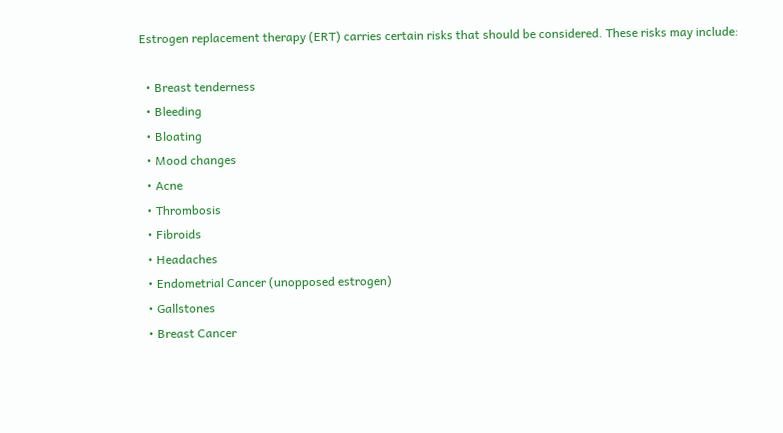Estrogen replacement therapy (ERT) carries certain risks that should be considered. These risks may include:

  • Breast tenderness
  • Bleeding
  • Bloating
  • Mood changes
  • Acne
  • Thrombosis
  • Fibroids
  • Headaches
  • Endometrial Cancer (unopposed estrogen)
  • Gallstones
  • Breast Cancer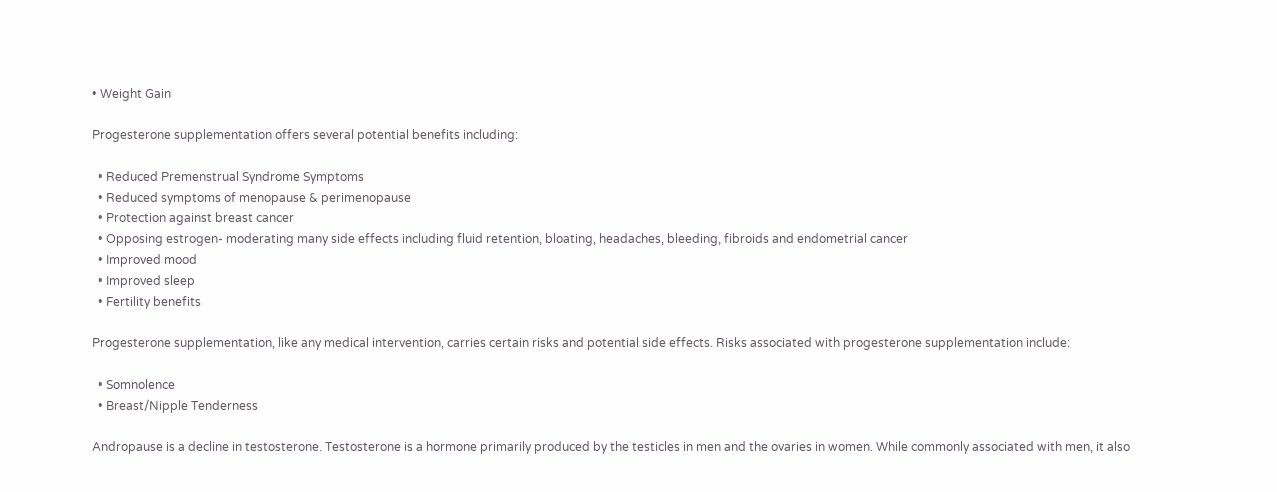• Weight Gain

Progesterone supplementation offers several potential benefits including:

  • Reduced Premenstrual Syndrome Symptoms
  • Reduced symptoms of menopause & perimenopause
  • Protection against breast cancer
  • Opposing estrogen- moderating many side effects including fluid retention, bloating, headaches, bleeding, fibroids and endometrial cancer
  • Improved mood
  • Improved sleep
  • Fertility benefits

Progesterone supplementation, like any medical intervention, carries certain risks and potential side effects. Risks associated with progesterone supplementation include:

  • Somnolence
  • Breast/Nipple Tenderness

Andropause is a decline in testosterone. Testosterone is a hormone primarily produced by the testicles in men and the ovaries in women. While commonly associated with men, it also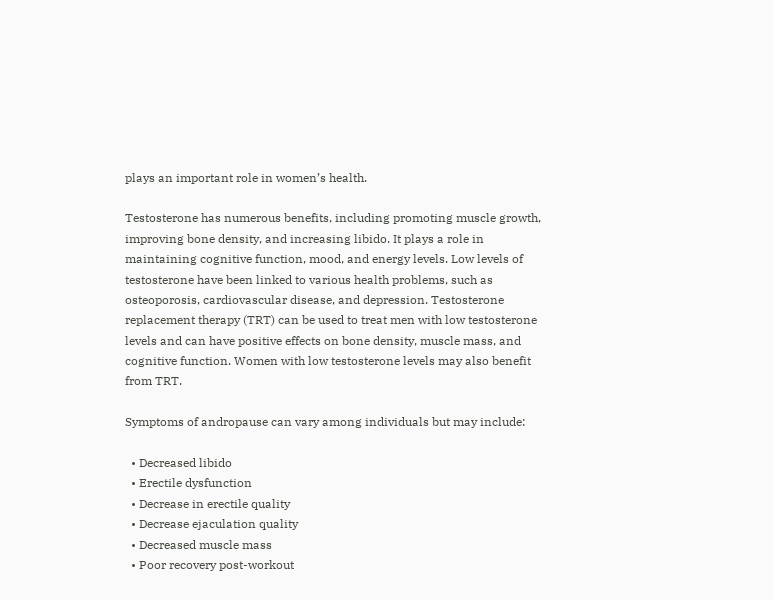plays an important role in women’s health.

Testosterone has numerous benefits, including promoting muscle growth, improving bone density, and increasing libido. It plays a role in maintaining cognitive function, mood, and energy levels. Low levels of testosterone have been linked to various health problems, such as osteoporosis, cardiovascular disease, and depression. Testosterone replacement therapy (TRT) can be used to treat men with low testosterone levels and can have positive effects on bone density, muscle mass, and cognitive function. Women with low testosterone levels may also benefit from TRT.

Symptoms of andropause can vary among individuals but may include:

  • Decreased libido
  • Erectile dysfunction
  • Decrease in erectile quality
  • Decrease ejaculation quality
  • Decreased muscle mass
  • Poor recovery post-workout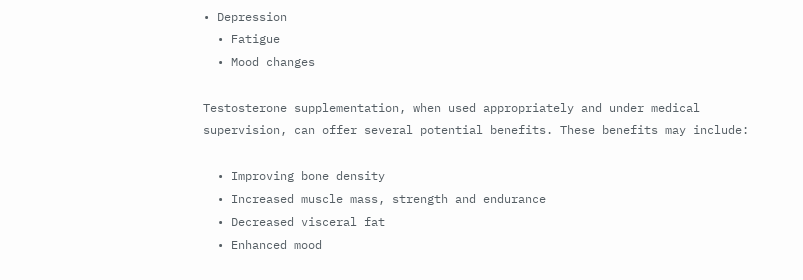• Depression
  • Fatigue
  • Mood changes

Testosterone supplementation, when used appropriately and under medical supervision, can offer several potential benefits. These benefits may include:

  • Improving bone density
  • Increased muscle mass, strength and endurance
  • Decreased visceral fat
  • Enhanced mood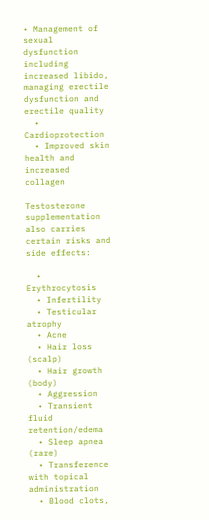• Management of sexual dysfunction including increased libido, managing erectile dysfunction and erectile quality
  • Cardioprotection
  • Improved skin health and increased collagen

Testosterone supplementation also carries certain risks and side effects:

  • Erythrocytosis
  • Infertility
  • Testicular atrophy
  • Acne
  • Hair loss (scalp)
  • Hair growth (body)
  • Aggression
  • Transient fluid retention/edema
  • Sleep apnea (rare)
  • Transference with topical administration
  • Blood clots,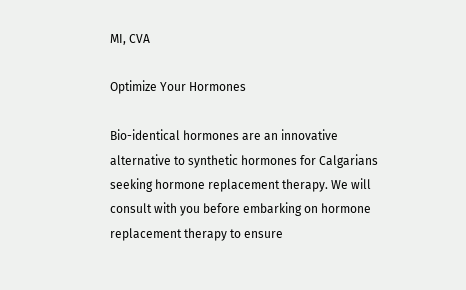MI, CVA

Optimize Your Hormones

Bio-identical hormones are an innovative alternative to synthetic hormones for Calgarians seeking hormone replacement therapy. We will consult with you before embarking on hormone replacement therapy to ensure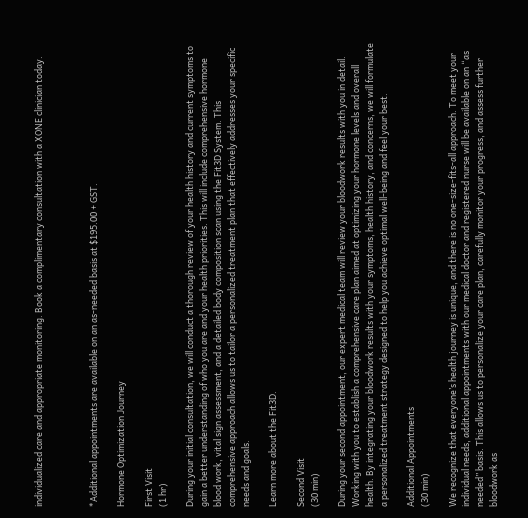individualized care and appropriate monitoring. Book a complimentary consultation with a XONE clinician today.



*Additional appointments are available on an as-needed basis at $195.00 + GST.

Hormone Optimization Journey

First Visit
(1 hr)

During your initial consultation, we will conduct a thorough review of your health history and current symptoms to gain a better understanding of who you are and your health priorities. This will include comprehensive hormone blood work, vital sign assessment, and a detailed body composition scan using the Fit3D System. This comprehensive approach allows us to tailor a personalized treatment plan that effectively addresses your specific needs and goals.

Learn more about the Fit3D.

Second Visit
(30 min)

During your second appointment, our expert medical team will review your bloodwork results with you in detail. Working with you to establish a comprehensive care plan aimed at optimizing your hormone levels and overall health. By integrating your bloodwork results with your symptoms, health history, and concerns, we will formulate a personalized treatment strategy designed to help you achieve optimal well-being and feel your best.

Additional Appointments
(30 min)

We recognize that everyone’s health journey is unique, and there is no one-size-fits-all approach. To meet your individual needs, additional appointments with our medical doctor and registered nurse will be available on an “as needed” basis. This allows us to personalize your care plan, carefully monitor your progress, and assess further bloodwork as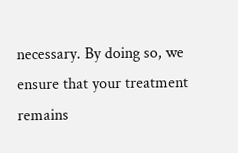necessary. By doing so, we ensure that your treatment remains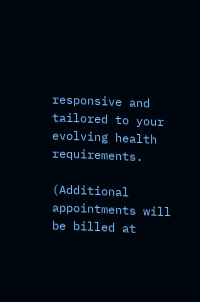responsive and tailored to your evolving health requirements.

(Additional appointments will be billed at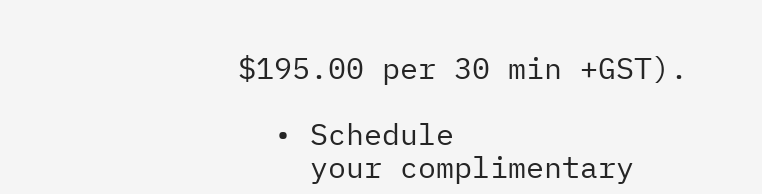$195.00 per 30 min +GST).

  • Schedule
    your complimentary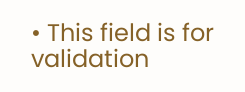• This field is for validation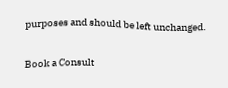purposes and should be left unchanged.

Book a Consult